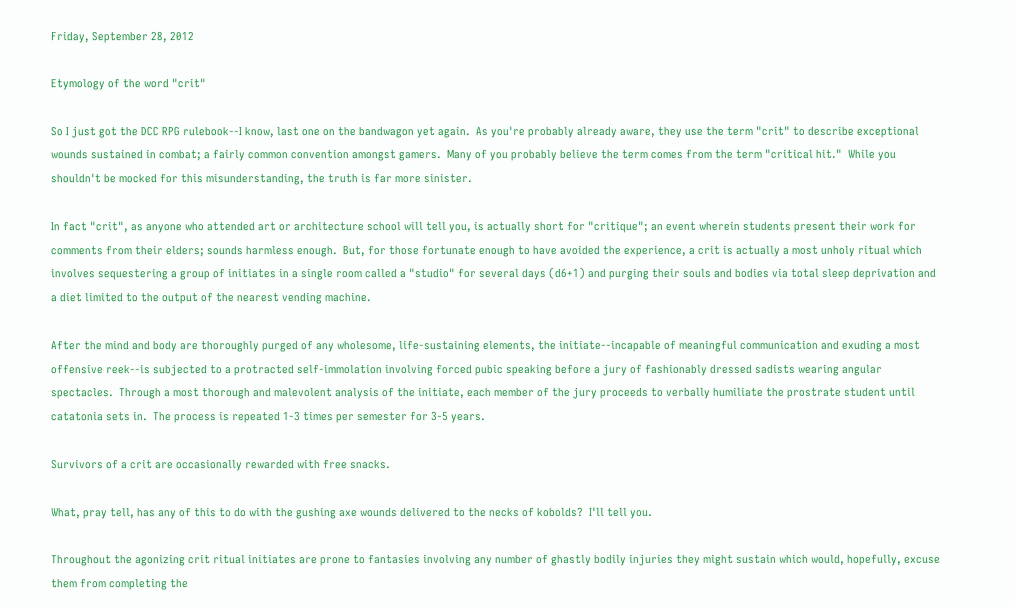Friday, September 28, 2012

Etymology of the word "crit"

So I just got the DCC RPG rulebook--I know, last one on the bandwagon yet again.  As you're probably already aware, they use the term "crit" to describe exceptional wounds sustained in combat; a fairly common convention amongst gamers.  Many of you probably believe the term comes from the term "critical hit."  While you shouldn't be mocked for this misunderstanding, the truth is far more sinister.

In fact "crit", as anyone who attended art or architecture school will tell you, is actually short for "critique"; an event wherein students present their work for comments from their elders; sounds harmless enough.  But, for those fortunate enough to have avoided the experience, a crit is actually a most unholy ritual which involves sequestering a group of initiates in a single room called a "studio" for several days (d6+1) and purging their souls and bodies via total sleep deprivation and a diet limited to the output of the nearest vending machine.

After the mind and body are thoroughly purged of any wholesome, life-sustaining elements, the initiate--incapable of meaningful communication and exuding a most offensive reek--is subjected to a protracted self-immolation involving forced pubic speaking before a jury of fashionably dressed sadists wearing angular spectacles.  Through a most thorough and malevolent analysis of the initiate, each member of the jury proceeds to verbally humiliate the prostrate student until catatonia sets in.  The process is repeated 1-3 times per semester for 3-5 years.

Survivors of a crit are occasionally rewarded with free snacks.

What, pray tell, has any of this to do with the gushing axe wounds delivered to the necks of kobolds?  I'll tell you.

Throughout the agonizing crit ritual initiates are prone to fantasies involving any number of ghastly bodily injuries they might sustain which would, hopefully, excuse them from completing the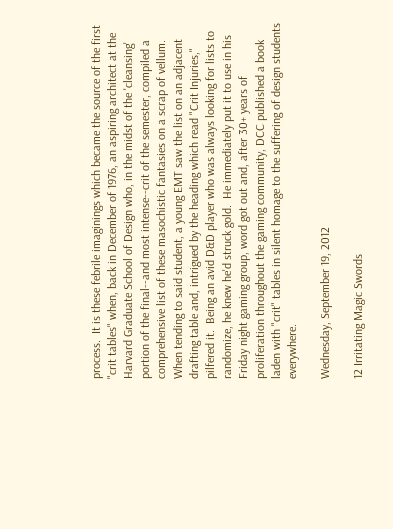process.  It is these febrile imaginings which became the source of the first "crit tables" when, back in December of 1976, an aspiring architect at the Harvard Graduate School of Design who, in the midst of the 'cleansing' portion of the final--and most intense--crit of the semester, compiled a comprehensive list of these masochistic fantasies on a scrap of vellum.  When tending to said student, a young EMT saw the list on an adjacent drafting table and, intrigued by the heading which read "Crit Injuries," pilfered it.  Being an avid D&D player who was always looking for lists to randomize, he knew he'd struck gold.  He immediately put it to use in his Friday night gaming group, word got out and, after 30+ years of proliferation throughout the gaming community, DCC published a book laden with "crit" tables in silent homage to the suffering of design students everywhere.

Wednesday, September 19, 2012

12 Irritating Magic Swords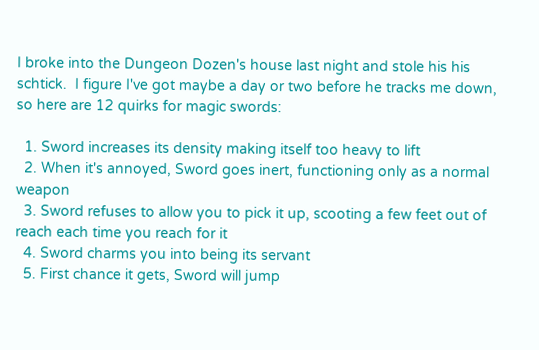I broke into the Dungeon Dozen's house last night and stole his his schtick.  I figure I've got maybe a day or two before he tracks me down, so here are 12 quirks for magic swords:

  1. Sword increases its density making itself too heavy to lift
  2. When it's annoyed, Sword goes inert, functioning only as a normal weapon
  3. Sword refuses to allow you to pick it up, scooting a few feet out of reach each time you reach for it
  4. Sword charms you into being its servant
  5. First chance it gets, Sword will jump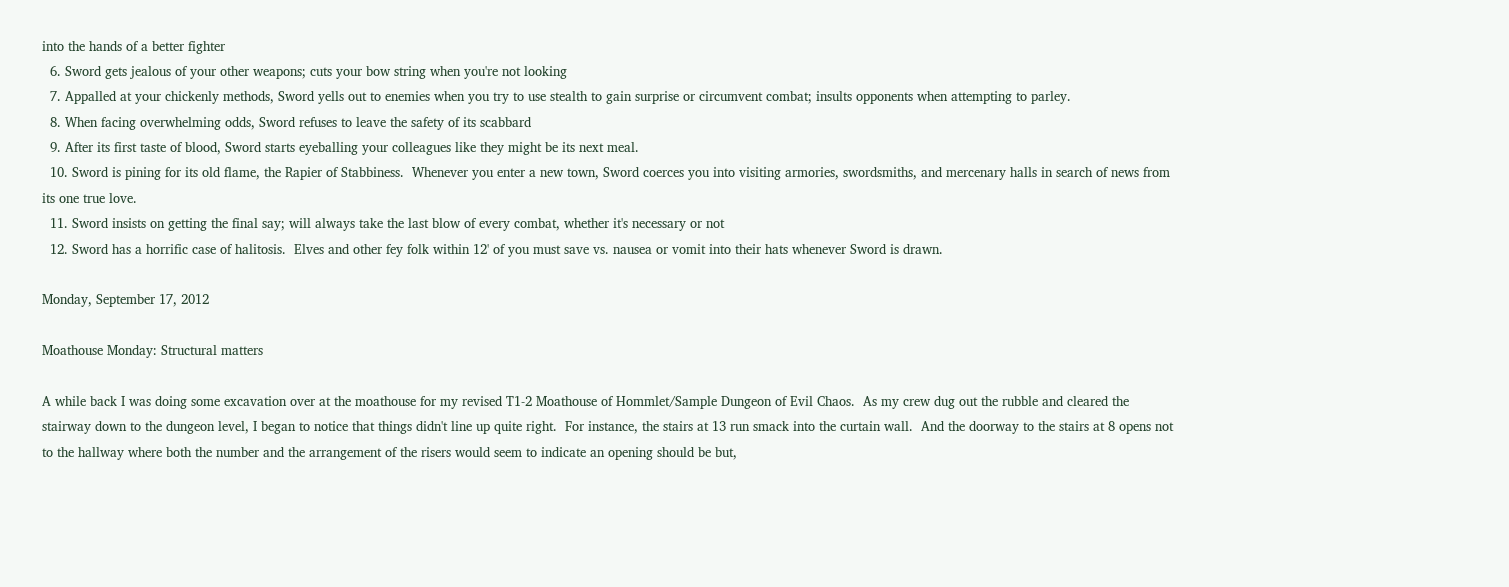into the hands of a better fighter
  6. Sword gets jealous of your other weapons; cuts your bow string when you're not looking
  7. Appalled at your chickenly methods, Sword yells out to enemies when you try to use stealth to gain surprise or circumvent combat; insults opponents when attempting to parley.
  8. When facing overwhelming odds, Sword refuses to leave the safety of its scabbard
  9. After its first taste of blood, Sword starts eyeballing your colleagues like they might be its next meal.
  10. Sword is pining for its old flame, the Rapier of Stabbiness.  Whenever you enter a new town, Sword coerces you into visiting armories, swordsmiths, and mercenary halls in search of news from its one true love.
  11. Sword insists on getting the final say; will always take the last blow of every combat, whether it's necessary or not
  12. Sword has a horrific case of halitosis.  Elves and other fey folk within 12' of you must save vs. nausea or vomit into their hats whenever Sword is drawn.

Monday, September 17, 2012

Moathouse Monday: Structural matters

A while back I was doing some excavation over at the moathouse for my revised T1-2 Moathouse of Hommlet/Sample Dungeon of Evil Chaos.  As my crew dug out the rubble and cleared the stairway down to the dungeon level, I began to notice that things didn't line up quite right.  For instance, the stairs at 13 run smack into the curtain wall.  And the doorway to the stairs at 8 opens not to the hallway where both the number and the arrangement of the risers would seem to indicate an opening should be but,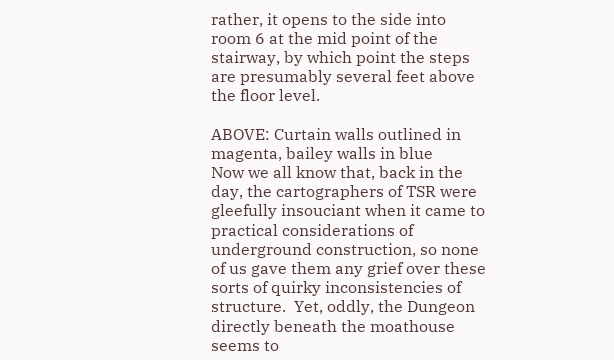rather, it opens to the side into room 6 at the mid point of the stairway, by which point the steps are presumably several feet above the floor level.

ABOVE: Curtain walls outlined in magenta, bailey walls in blue
Now we all know that, back in the day, the cartographers of TSR were gleefully insouciant when it came to practical considerations of underground construction, so none of us gave them any grief over these sorts of quirky inconsistencies of structure.  Yet, oddly, the Dungeon directly beneath the moathouse seems to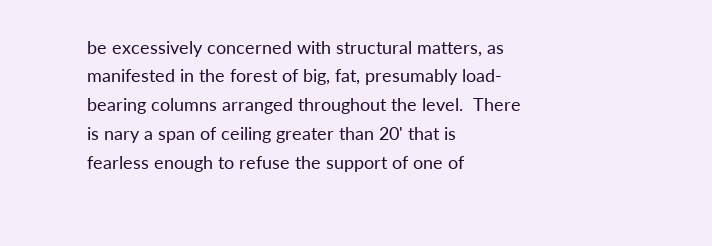be excessively concerned with structural matters, as manifested in the forest of big, fat, presumably load-bearing columns arranged throughout the level.  There is nary a span of ceiling greater than 20' that is fearless enough to refuse the support of one of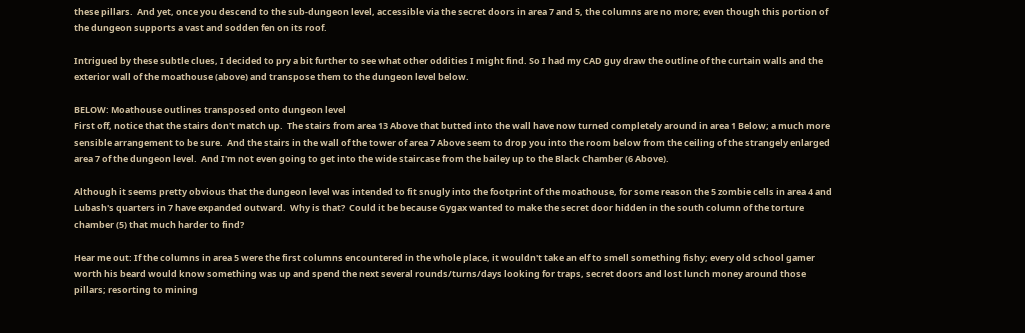these pillars.  And yet, once you descend to the sub-dungeon level, accessible via the secret doors in area 7 and 5, the columns are no more; even though this portion of the dungeon supports a vast and sodden fen on its roof.

Intrigued by these subtle clues, I decided to pry a bit further to see what other oddities I might find. So I had my CAD guy draw the outline of the curtain walls and the exterior wall of the moathouse (above) and transpose them to the dungeon level below.

BELOW: Moathouse outlines transposed onto dungeon level
First off, notice that the stairs don't match up.  The stairs from area 13 Above that butted into the wall have now turned completely around in area 1 Below; a much more sensible arrangement to be sure.  And the stairs in the wall of the tower of area 7 Above seem to drop you into the room below from the ceiling of the strangely enlarged area 7 of the dungeon level.  And I'm not even going to get into the wide staircase from the bailey up to the Black Chamber (6 Above).

Although it seems pretty obvious that the dungeon level was intended to fit snugly into the footprint of the moathouse, for some reason the 5 zombie cells in area 4 and Lubash's quarters in 7 have expanded outward.  Why is that?  Could it be because Gygax wanted to make the secret door hidden in the south column of the torture chamber (5) that much harder to find?

Hear me out: If the columns in area 5 were the first columns encountered in the whole place, it wouldn't take an elf to smell something fishy; every old school gamer worth his beard would know something was up and spend the next several rounds/turns/days looking for traps, secret doors and lost lunch money around those pillars; resorting to mining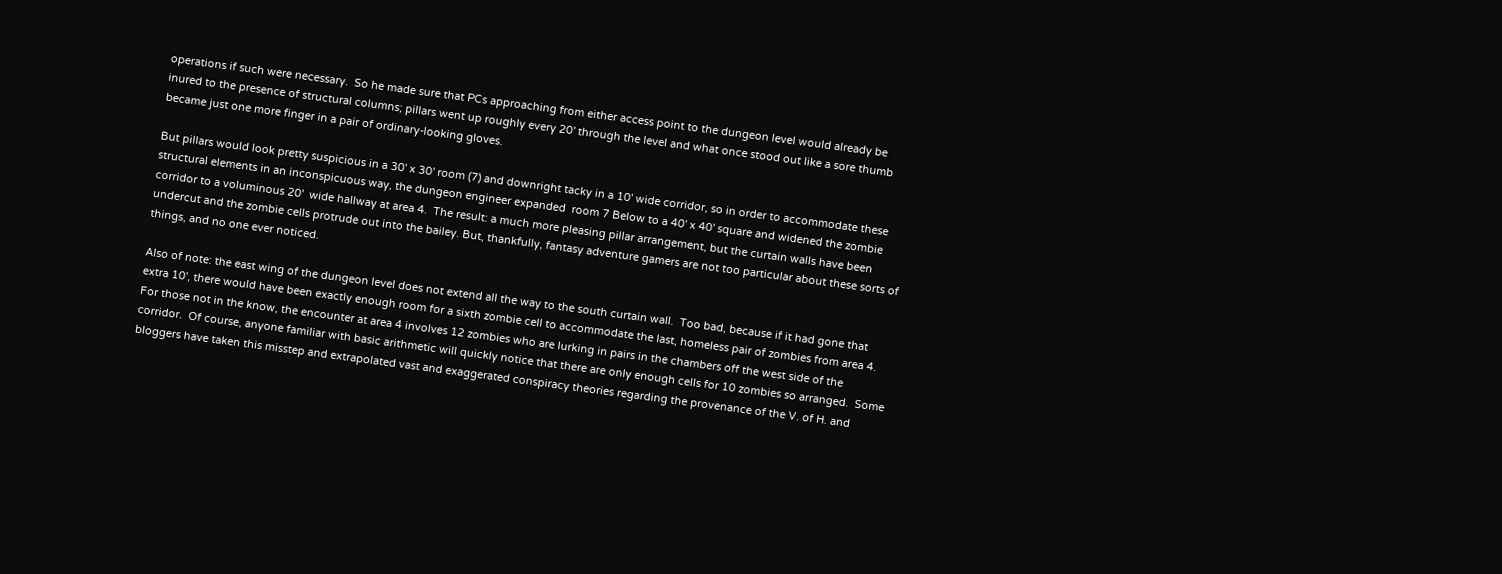operations if such were necessary.  So he made sure that PCs approaching from either access point to the dungeon level would already be inured to the presence of structural columns; pillars went up roughly every 20' through the level and what once stood out like a sore thumb became just one more finger in a pair of ordinary-looking gloves.

But pillars would look pretty suspicious in a 30' x 30' room (7) and downright tacky in a 10' wide corridor, so in order to accommodate these structural elements in an inconspicuous way, the dungeon engineer expanded  room 7 Below to a 40' x 40' square and widened the zombie corridor to a voluminous 20'  wide hallway at area 4.  The result: a much more pleasing pillar arrangement, but the curtain walls have been undercut and the zombie cells protrude out into the bailey. But, thankfully, fantasy adventure gamers are not too particular about these sorts of things, and no one ever noticed.

Also of note: the east wing of the dungeon level does not extend all the way to the south curtain wall.  Too bad, because if it had gone that extra 10', there would have been exactly enough room for a sixth zombie cell to accommodate the last, homeless pair of zombies from area 4.  For those not in the know, the encounter at area 4 involves 12 zombies who are lurking in pairs in the chambers off the west side of the corridor.  Of course, anyone familiar with basic arithmetic will quickly notice that there are only enough cells for 10 zombies so arranged.  Some bloggers have taken this misstep and extrapolated vast and exaggerated conspiracy theories regarding the provenance of the V. of H. and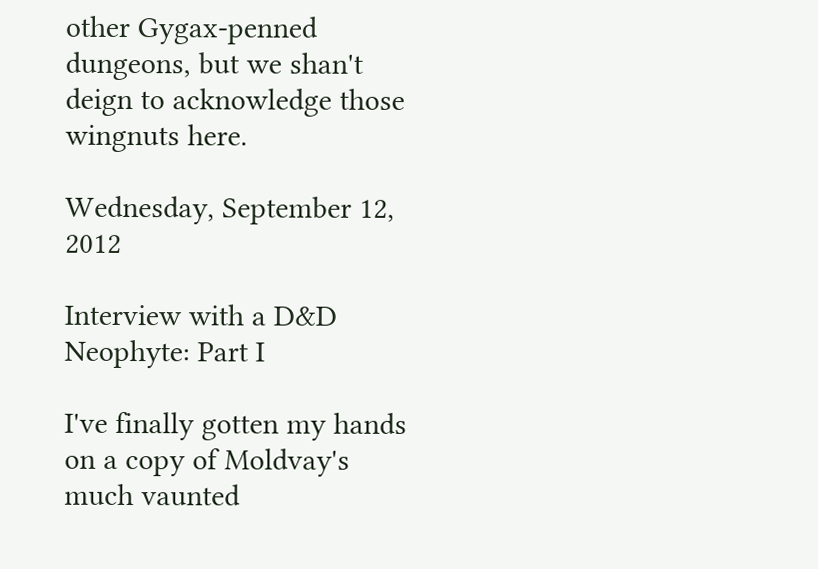other Gygax-penned dungeons, but we shan't deign to acknowledge those wingnuts here.

Wednesday, September 12, 2012

Interview with a D&D Neophyte: Part I

I've finally gotten my hands on a copy of Moldvay's much vaunted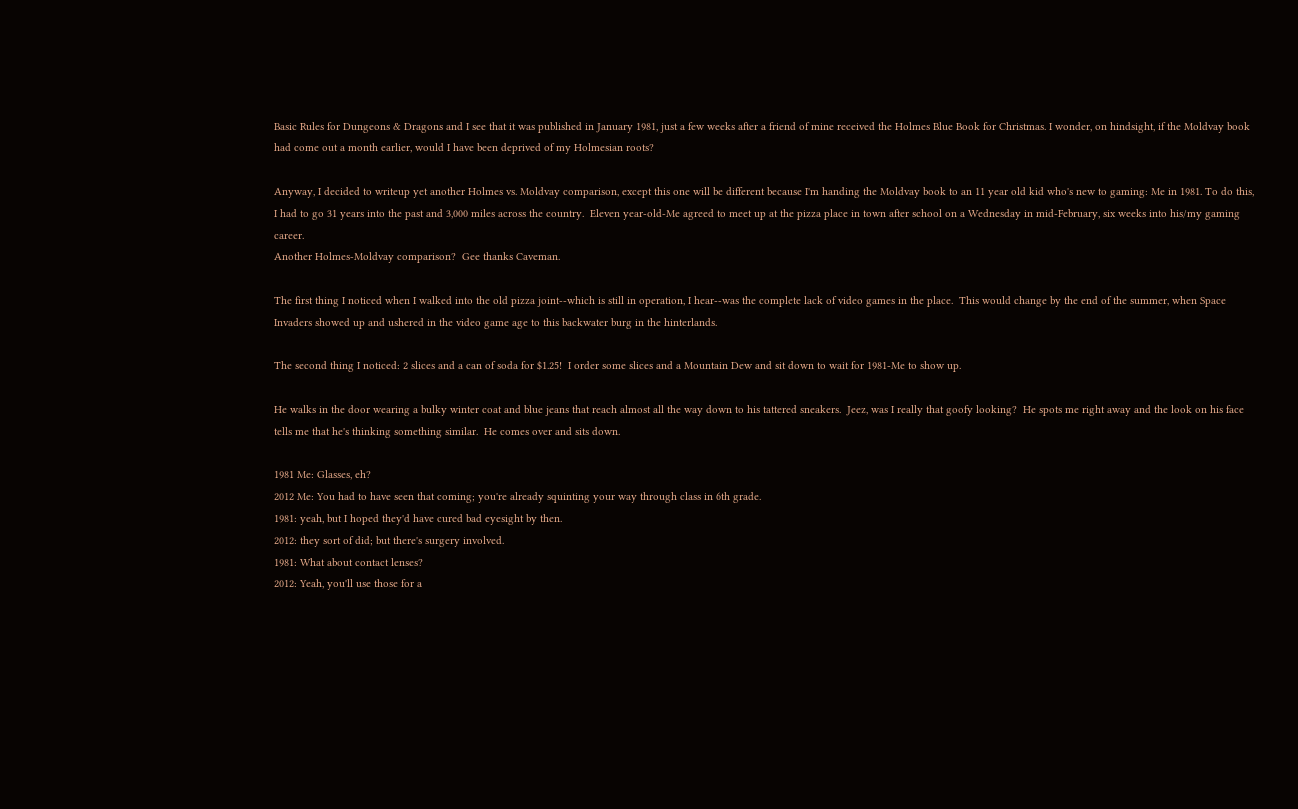Basic Rules for Dungeons & Dragons and I see that it was published in January 1981, just a few weeks after a friend of mine received the Holmes Blue Book for Christmas. I wonder, on hindsight, if the Moldvay book had come out a month earlier, would I have been deprived of my Holmesian roots?

Anyway, I decided to writeup yet another Holmes vs. Moldvay comparison, except this one will be different because I'm handing the Moldvay book to an 11 year old kid who's new to gaming: Me in 1981. To do this, I had to go 31 years into the past and 3,000 miles across the country.  Eleven year-old-Me agreed to meet up at the pizza place in town after school on a Wednesday in mid-February, six weeks into his/my gaming career.
Another Holmes-Moldvay comparison?  Gee thanks Caveman.

The first thing I noticed when I walked into the old pizza joint--which is still in operation, I hear--was the complete lack of video games in the place.  This would change by the end of the summer, when Space Invaders showed up and ushered in the video game age to this backwater burg in the hinterlands.

The second thing I noticed: 2 slices and a can of soda for $1.25!  I order some slices and a Mountain Dew and sit down to wait for 1981-Me to show up.

He walks in the door wearing a bulky winter coat and blue jeans that reach almost all the way down to his tattered sneakers.  Jeez, was I really that goofy looking?  He spots me right away and the look on his face tells me that he's thinking something similar.  He comes over and sits down.

1981 Me: Glasses, eh?
2012 Me: You had to have seen that coming; you're already squinting your way through class in 6th grade.
1981: yeah, but I hoped they'd have cured bad eyesight by then.
2012: they sort of did; but there's surgery involved.
1981: What about contact lenses?
2012: Yeah, you'll use those for a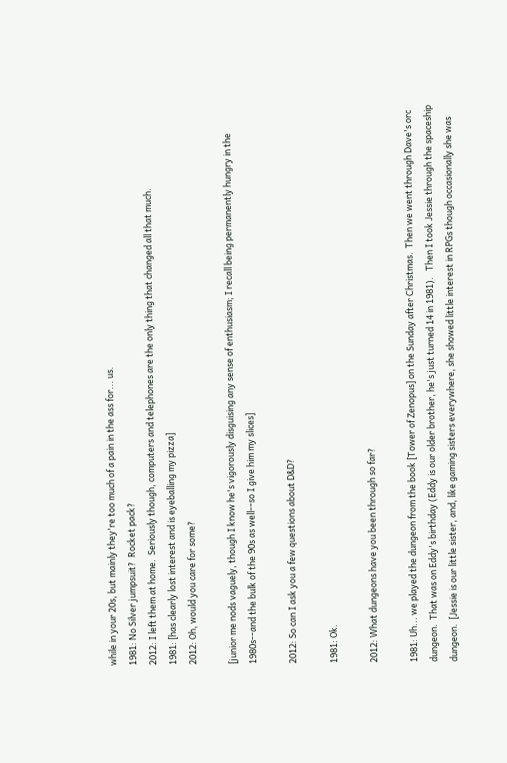while in your 20s, but mainly they're too much of a pain in the ass for... us.
1981: No Silver jumpsuit?  Rocket pack?
2012: I left them at home.  Seriously though, computers and telephones are the only thing that changed all that much.
1981: [has clearly lost interest and is eyeballing my pizza]
2012: Oh, would you care for some?

[junior me nods vaguely, though I know he's vigorously disguising any sense of enthusiasm; I recall being permanently hungry in the 1980s--and the bulk of the 90s as well--so I give him my slices]

2012: So can I ask you a few questions about D&D?

1981: Ok.

2012: What dungeons have you been through so far?

1981: Uh... we played the dungeon from the book [Tower of Zenopus] on the Sunday after Christmas.  Then we went through Dave's orc dungeon.  That was on Eddy's birthday (Eddy is our older brother, he's just turned 14 in 1981).   Then I took Jessie through the spaceship dungeon.  [Jessie is our little sister, and, like gaming sisters everywhere, she showed little interest in RPGs though occasionally she was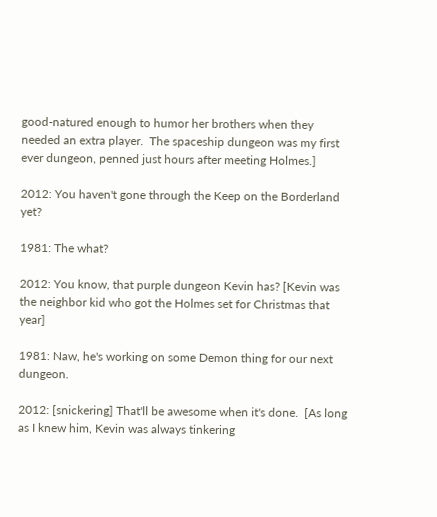good-natured enough to humor her brothers when they needed an extra player.  The spaceship dungeon was my first ever dungeon, penned just hours after meeting Holmes.]

2012: You haven't gone through the Keep on the Borderland yet?

1981: The what?

2012: You know, that purple dungeon Kevin has? [Kevin was the neighbor kid who got the Holmes set for Christmas that year]

1981: Naw, he's working on some Demon thing for our next dungeon.

2012: [snickering] That'll be awesome when it's done.  [As long as I knew him, Kevin was always tinkering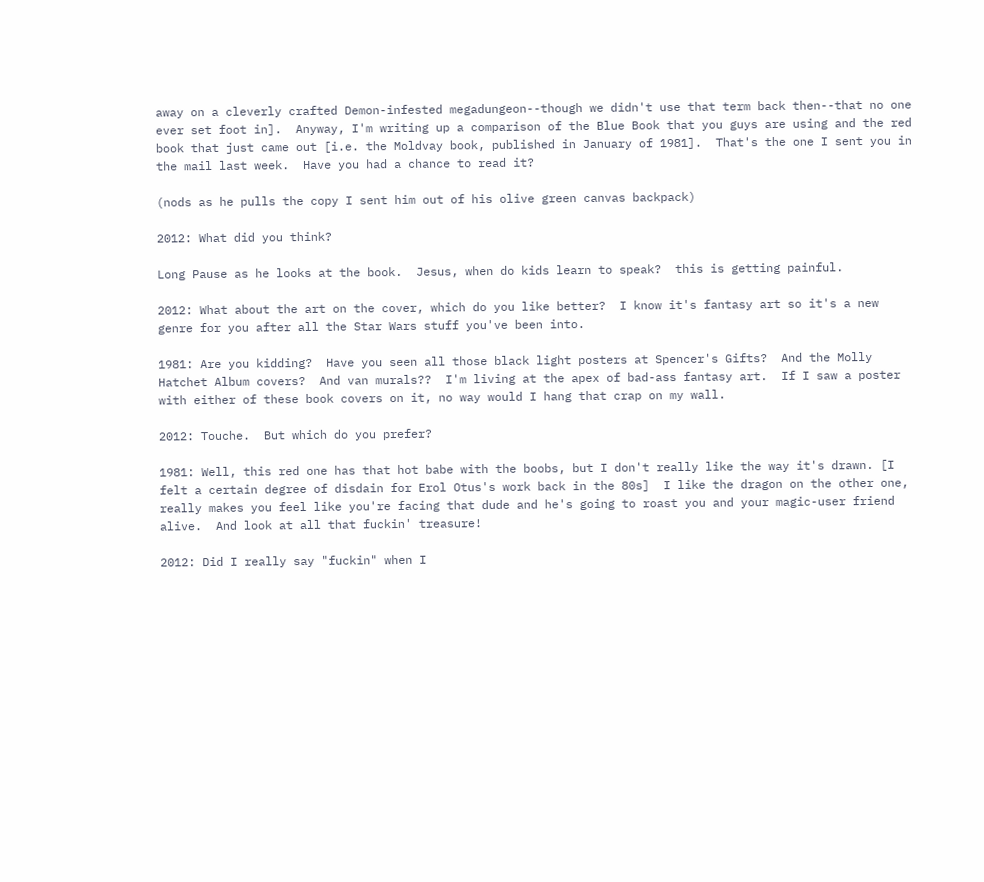away on a cleverly crafted Demon-infested megadungeon--though we didn't use that term back then--that no one ever set foot in].  Anyway, I'm writing up a comparison of the Blue Book that you guys are using and the red book that just came out [i.e. the Moldvay book, published in January of 1981].  That's the one I sent you in the mail last week.  Have you had a chance to read it?

(nods as he pulls the copy I sent him out of his olive green canvas backpack)

2012: What did you think?

Long Pause as he looks at the book.  Jesus, when do kids learn to speak?  this is getting painful.

2012: What about the art on the cover, which do you like better?  I know it's fantasy art so it's a new genre for you after all the Star Wars stuff you've been into.

1981: Are you kidding?  Have you seen all those black light posters at Spencer's Gifts?  And the Molly Hatchet Album covers?  And van murals??  I'm living at the apex of bad-ass fantasy art.  If I saw a poster with either of these book covers on it, no way would I hang that crap on my wall.

2012: Touche.  But which do you prefer?

1981: Well, this red one has that hot babe with the boobs, but I don't really like the way it's drawn. [I felt a certain degree of disdain for Erol Otus's work back in the 80s]  I like the dragon on the other one, really makes you feel like you're facing that dude and he's going to roast you and your magic-user friend alive.  And look at all that fuckin' treasure!

2012: Did I really say "fuckin" when I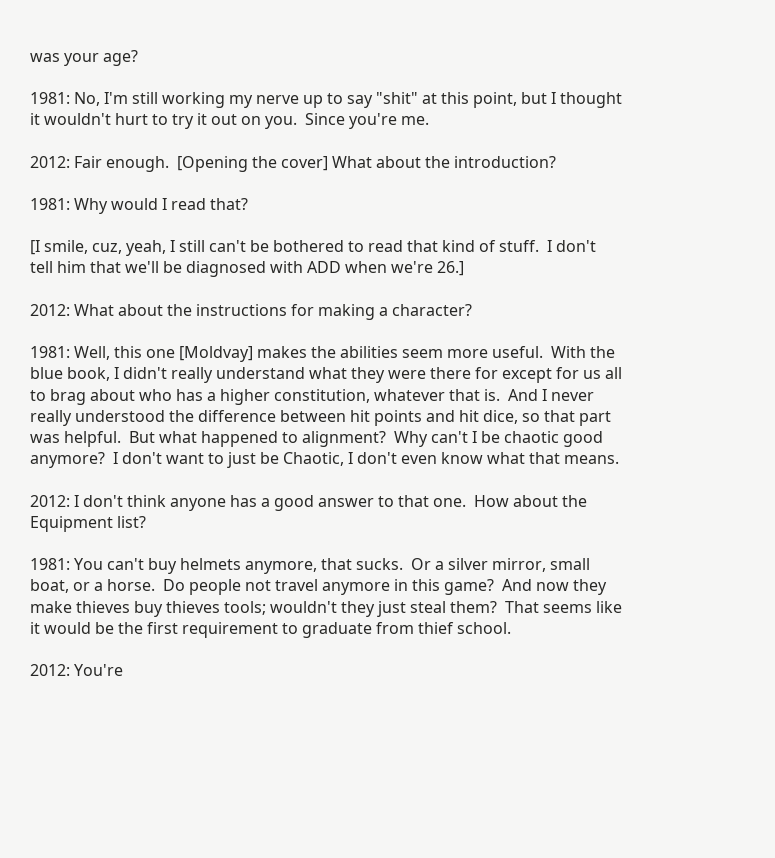was your age?

1981: No, I'm still working my nerve up to say "shit" at this point, but I thought it wouldn't hurt to try it out on you.  Since you're me.

2012: Fair enough.  [Opening the cover] What about the introduction?

1981: Why would I read that?

[I smile, cuz, yeah, I still can't be bothered to read that kind of stuff.  I don't tell him that we'll be diagnosed with ADD when we're 26.]

2012: What about the instructions for making a character?

1981: Well, this one [Moldvay] makes the abilities seem more useful.  With the blue book, I didn't really understand what they were there for except for us all to brag about who has a higher constitution, whatever that is.  And I never really understood the difference between hit points and hit dice, so that part was helpful.  But what happened to alignment?  Why can't I be chaotic good anymore?  I don't want to just be Chaotic, I don't even know what that means.

2012: I don't think anyone has a good answer to that one.  How about the Equipment list?

1981: You can't buy helmets anymore, that sucks.  Or a silver mirror, small boat, or a horse.  Do people not travel anymore in this game?  And now they make thieves buy thieves tools; wouldn't they just steal them?  That seems like it would be the first requirement to graduate from thief school.

2012: You're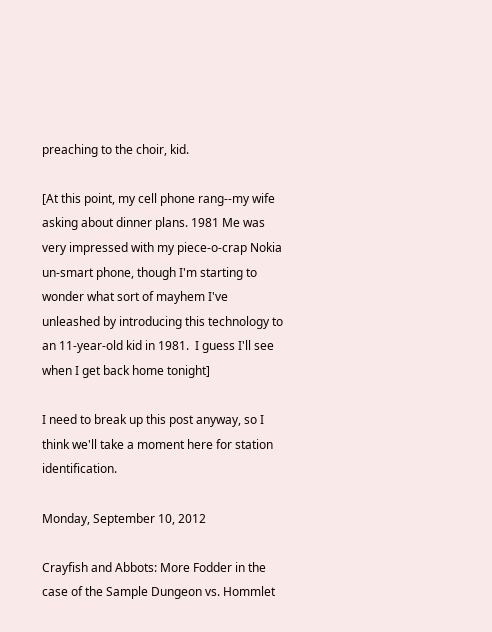preaching to the choir, kid.

[At this point, my cell phone rang--my wife asking about dinner plans. 1981 Me was very impressed with my piece-o-crap Nokia un-smart phone, though I'm starting to wonder what sort of mayhem I've unleashed by introducing this technology to an 11-year-old kid in 1981.  I guess I'll see when I get back home tonight]

I need to break up this post anyway, so I think we'll take a moment here for station identification.

Monday, September 10, 2012

Crayfish and Abbots: More Fodder in the case of the Sample Dungeon vs. Hommlet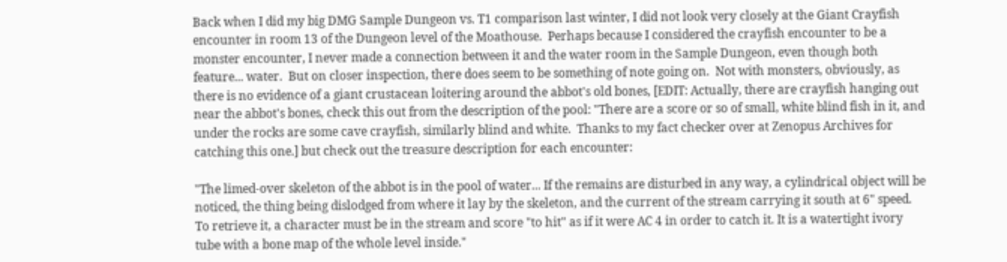Back when I did my big DMG Sample Dungeon vs. T1 comparison last winter, I did not look very closely at the Giant Crayfish encounter in room 13 of the Dungeon level of the Moathouse.  Perhaps because I considered the crayfish encounter to be a monster encounter, I never made a connection between it and the water room in the Sample Dungeon, even though both feature... water.  But on closer inspection, there does seem to be something of note going on.  Not with monsters, obviously, as there is no evidence of a giant crustacean loitering around the abbot's old bones, [EDIT: Actually, there are crayfish hanging out near the abbot's bones, check this out from the description of the pool: "There are a score or so of small, white blind fish in it, and under the rocks are some cave crayfish, similarly blind and white.  Thanks to my fact checker over at Zenopus Archives for catching this one.] but check out the treasure description for each encounter:

"The limed-over skeleton of the abbot is in the pool of water... If the remains are disturbed in any way, a cylindrical object will be noticed, the thing being dislodged from where it lay by the skeleton, and the current of the stream carrying it south at 6" speed.  To retrieve it, a character must be in the stream and score "to hit" as if it were AC 4 in order to catch it. It is a watertight ivory tube with a bone map of the whole level inside."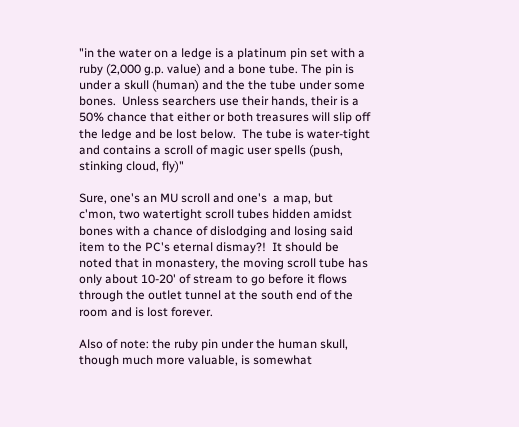"in the water on a ledge is a platinum pin set with a ruby (2,000 g.p. value) and a bone tube. The pin is under a skull (human) and the the tube under some bones.  Unless searchers use their hands, their is a 50% chance that either or both treasures will slip off the ledge and be lost below.  The tube is water-tight and contains a scroll of magic user spells (push, stinking cloud, fly)"

Sure, one's an MU scroll and one's  a map, but c'mon, two watertight scroll tubes hidden amidst bones with a chance of dislodging and losing said item to the PC's eternal dismay?!  It should be noted that in monastery, the moving scroll tube has only about 10-20' of stream to go before it flows through the outlet tunnel at the south end of the room and is lost forever.

Also of note: the ruby pin under the human skull, though much more valuable, is somewhat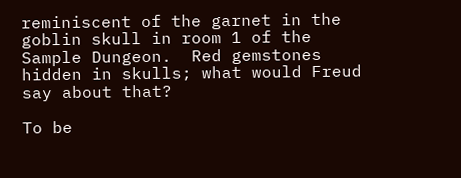reminiscent of the garnet in the goblin skull in room 1 of the Sample Dungeon.  Red gemstones hidden in skulls; what would Freud say about that?

To be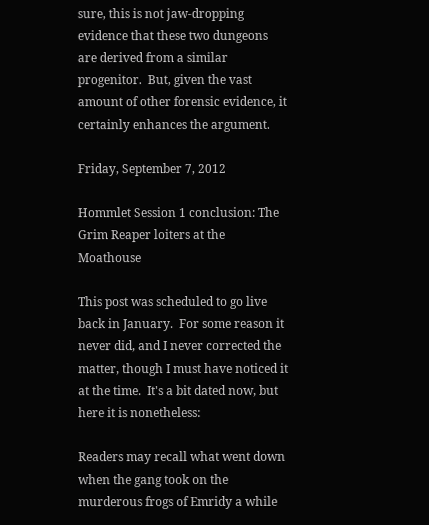sure, this is not jaw-dropping evidence that these two dungeons are derived from a similar progenitor.  But, given the vast amount of other forensic evidence, it certainly enhances the argument.

Friday, September 7, 2012

Hommlet Session 1 conclusion: The Grim Reaper loiters at the Moathouse

This post was scheduled to go live back in January.  For some reason it never did, and I never corrected the matter, though I must have noticed it at the time.  It's a bit dated now, but here it is nonetheless:

Readers may recall what went down when the gang took on the murderous frogs of Emridy a while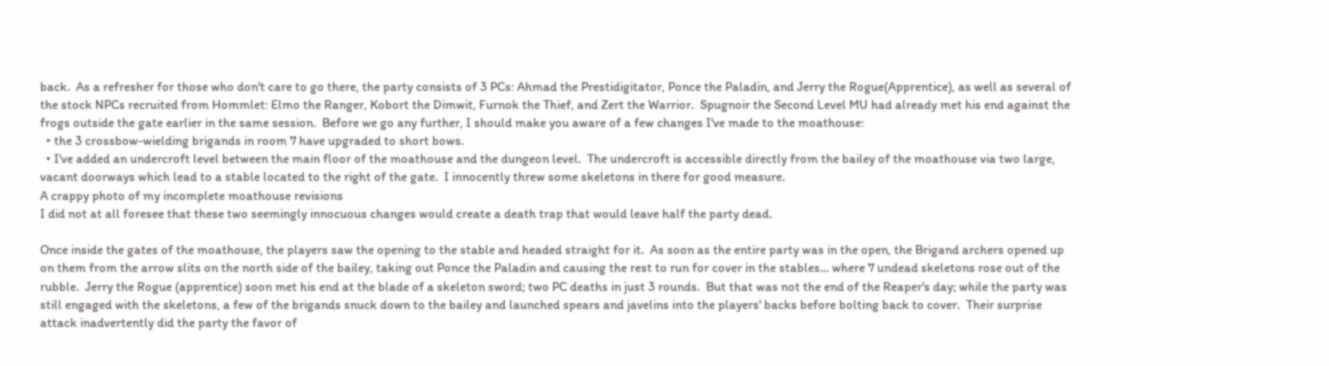back.  As a refresher for those who don't care to go there, the party consists of 3 PCs: Ahmad the Prestidigitator, Ponce the Paladin, and Jerry the Rogue(Apprentice), as well as several of the stock NPCs recruited from Hommlet: Elmo the Ranger, Kobort the Dimwit, Furnok the Thief, and Zert the Warrior.  Spugnoir the Second Level MU had already met his end against the frogs outside the gate earlier in the same session.  Before we go any further, I should make you aware of a few changes I've made to the moathouse:
  • the 3 crossbow-wielding brigands in room 7 have upgraded to short bows.
  • I've added an undercroft level between the main floor of the moathouse and the dungeon level.  The undercroft is accessible directly from the bailey of the moathouse via two large, vacant doorways which lead to a stable located to the right of the gate.  I innocently threw some skeletons in there for good measure.
A crappy photo of my incomplete moathouse revisions
I did not at all foresee that these two seemingly innocuous changes would create a death trap that would leave half the party dead.

Once inside the gates of the moathouse, the players saw the opening to the stable and headed straight for it.  As soon as the entire party was in the open, the Brigand archers opened up on them from the arrow slits on the north side of the bailey, taking out Ponce the Paladin and causing the rest to run for cover in the stables... where 7 undead skeletons rose out of the rubble.  Jerry the Rogue (apprentice) soon met his end at the blade of a skeleton sword; two PC deaths in just 3 rounds.  But that was not the end of the Reaper's day; while the party was still engaged with the skeletons, a few of the brigands snuck down to the bailey and launched spears and javelins into the players' backs before bolting back to cover.  Their surprise attack inadvertently did the party the favor of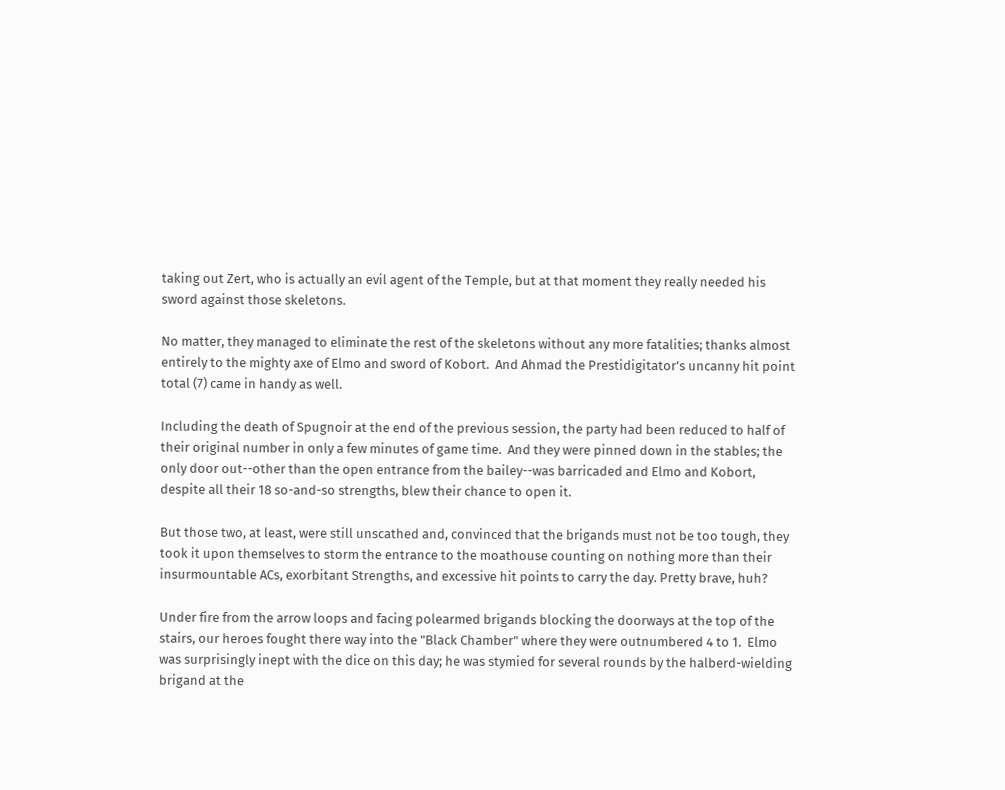taking out Zert, who is actually an evil agent of the Temple, but at that moment they really needed his sword against those skeletons.

No matter, they managed to eliminate the rest of the skeletons without any more fatalities; thanks almost entirely to the mighty axe of Elmo and sword of Kobort.  And Ahmad the Prestidigitator's uncanny hit point total (7) came in handy as well.

Including the death of Spugnoir at the end of the previous session, the party had been reduced to half of their original number in only a few minutes of game time.  And they were pinned down in the stables; the only door out--other than the open entrance from the bailey--was barricaded and Elmo and Kobort, despite all their 18 so-and-so strengths, blew their chance to open it.

But those two, at least, were still unscathed and, convinced that the brigands must not be too tough, they took it upon themselves to storm the entrance to the moathouse counting on nothing more than their insurmountable ACs, exorbitant Strengths, and excessive hit points to carry the day. Pretty brave, huh?

Under fire from the arrow loops and facing polearmed brigands blocking the doorways at the top of the stairs, our heroes fought there way into the "Black Chamber" where they were outnumbered 4 to 1.  Elmo was surprisingly inept with the dice on this day; he was stymied for several rounds by the halberd-wielding brigand at the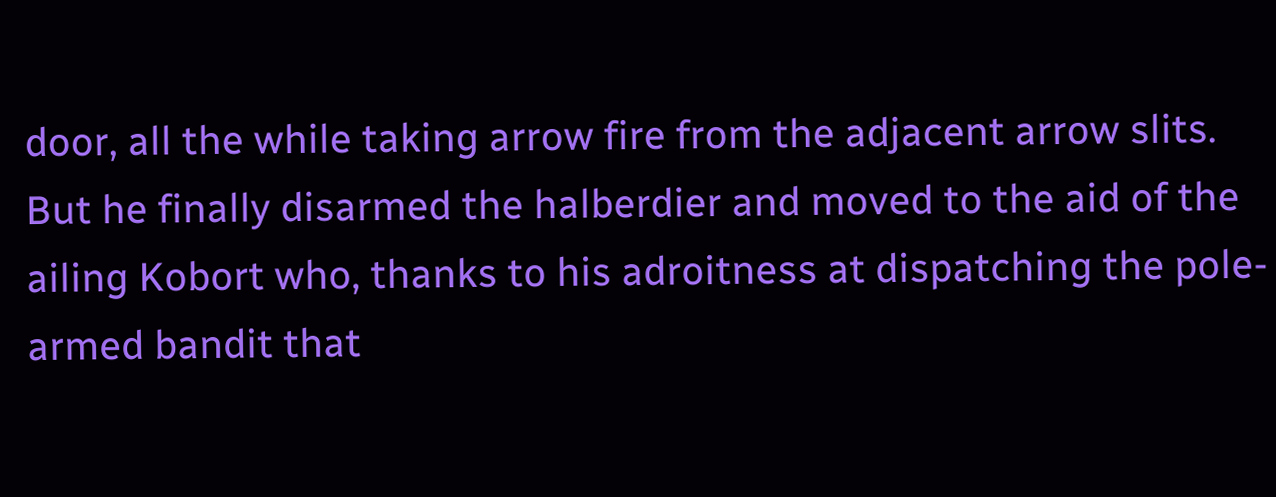door, all the while taking arrow fire from the adjacent arrow slits.  But he finally disarmed the halberdier and moved to the aid of the ailing Kobort who, thanks to his adroitness at dispatching the pole-armed bandit that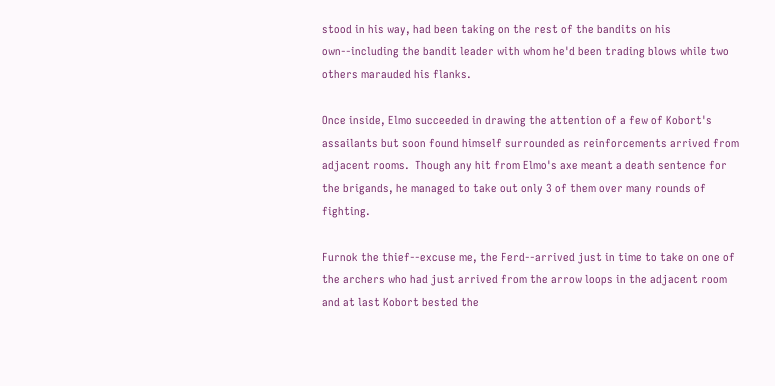stood in his way, had been taking on the rest of the bandits on his own--including the bandit leader with whom he'd been trading blows while two others marauded his flanks.

Once inside, Elmo succeeded in drawing the attention of a few of Kobort's assailants but soon found himself surrounded as reinforcements arrived from adjacent rooms.  Though any hit from Elmo's axe meant a death sentence for the brigands, he managed to take out only 3 of them over many rounds of fighting.

Furnok the thief--excuse me, the Ferd--arrived just in time to take on one of the archers who had just arrived from the arrow loops in the adjacent room and at last Kobort bested the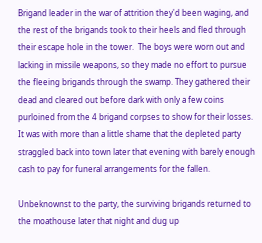Brigand leader in the war of attrition they'd been waging, and the rest of the brigands took to their heels and fled through their escape hole in the tower.  The boys were worn out and lacking in missile weapons, so they made no effort to pursue the fleeing brigands through the swamp. They gathered their dead and cleared out before dark with only a few coins purloined from the 4 brigand corpses to show for their losses.  It was with more than a little shame that the depleted party straggled back into town later that evening with barely enough cash to pay for funeral arrangements for the fallen.

Unbeknownst to the party, the surviving brigands returned to the moathouse later that night and dug up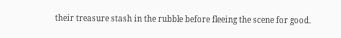their treasure stash in the rubble before fleeing the scene for good.